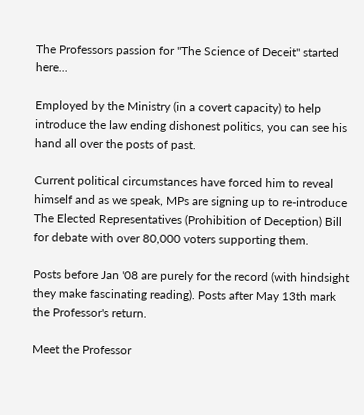The Professors passion for "The Science of Deceit" started here...

Employed by the Ministry (in a covert capacity) to help introduce the law ending dishonest politics, you can see his hand all over the posts of past.

Current political circumstances have forced him to reveal himself and as we speak, MPs are signing up to re-introduce The Elected Representatives (Prohibition of Deception) Bill for debate with over 80,000 voters supporting them.

Posts before Jan '08 are purely for the record (with hindsight they make fascinating reading). Posts after May 13th mark the Professor's return.

Meet the Professor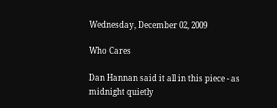Wednesday, December 02, 2009

Who Cares

Dan Hannan said it all in this piece - as midnight quietly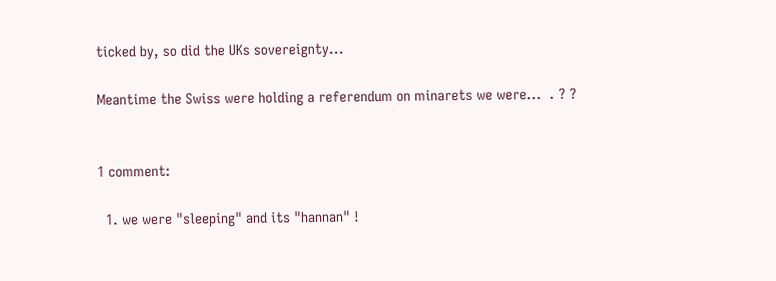ticked by, so did the UKs sovereignty...

Meantime the Swiss were holding a referendum on minarets we were...  . ? ?


1 comment:

  1. we were "sleeping" and its "hannan" !